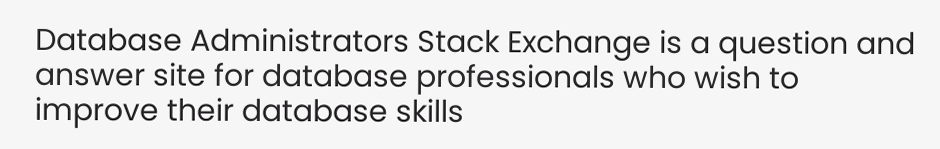Database Administrators Stack Exchange is a question and answer site for database professionals who wish to improve their database skills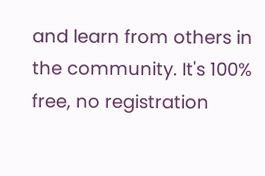and learn from others in the community. It's 100% free, no registration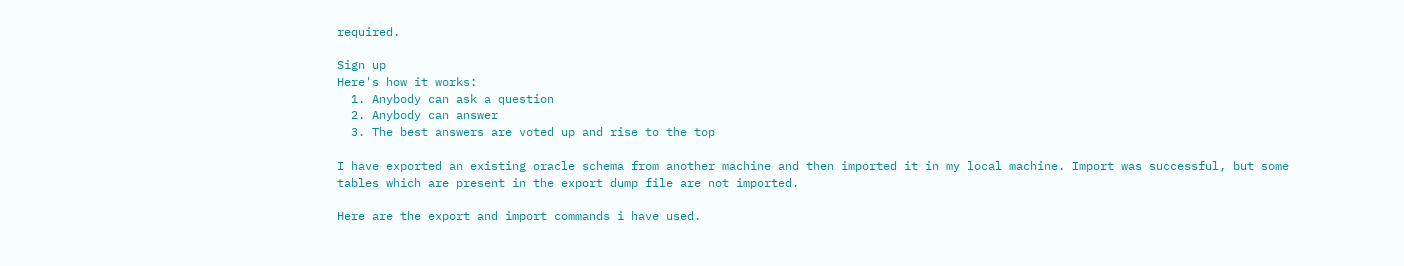required.

Sign up
Here's how it works:
  1. Anybody can ask a question
  2. Anybody can answer
  3. The best answers are voted up and rise to the top

I have exported an existing oracle schema from another machine and then imported it in my local machine. Import was successful, but some tables which are present in the export dump file are not imported.

Here are the export and import commands i have used.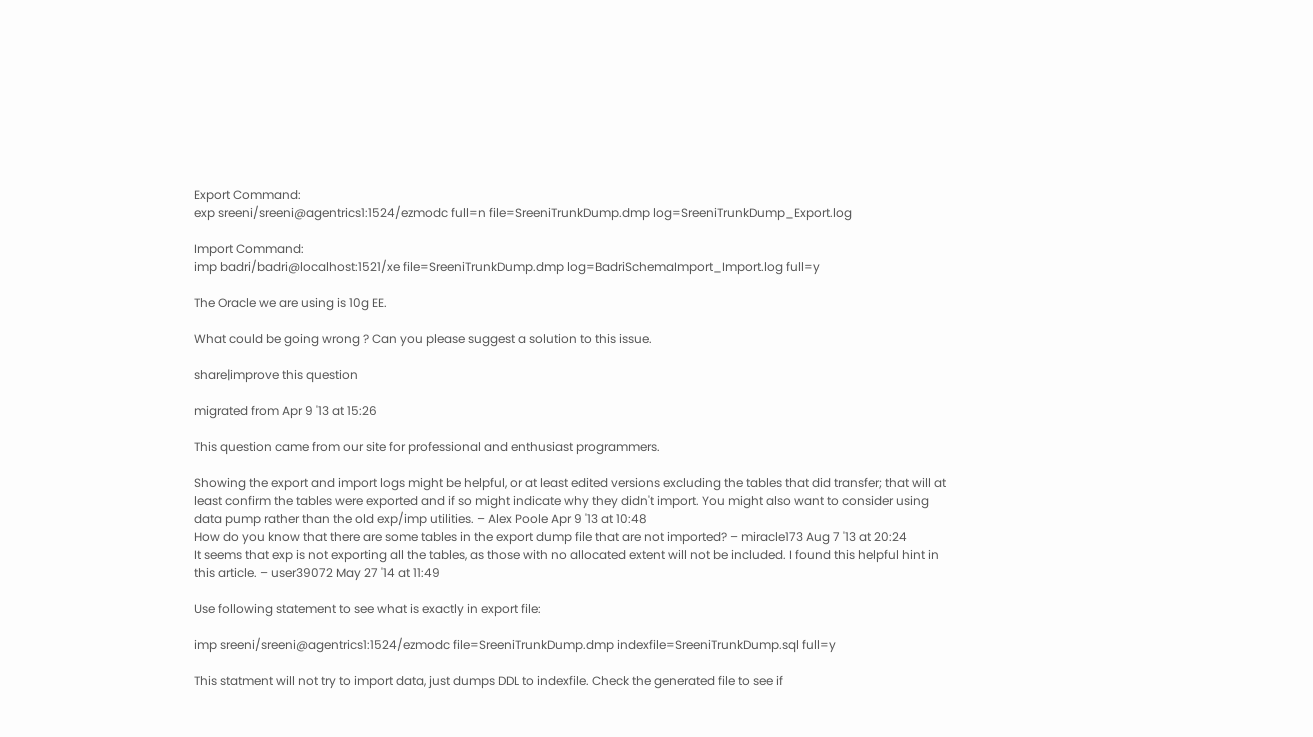Export Command:
exp sreeni/sreeni@agentrics1:1524/ezmodc full=n file=SreeniTrunkDump.dmp log=SreeniTrunkDump_Export.log

Import Command:
imp badri/badri@localhost:1521/xe file=SreeniTrunkDump.dmp log=BadriSchemaImport_Import.log full=y

The Oracle we are using is 10g EE.

What could be going wrong ? Can you please suggest a solution to this issue.

share|improve this question

migrated from Apr 9 '13 at 15:26

This question came from our site for professional and enthusiast programmers.

Showing the export and import logs might be helpful, or at least edited versions excluding the tables that did transfer; that will at least confirm the tables were exported and if so might indicate why they didn't import. You might also want to consider using data pump rather than the old exp/imp utilities. – Alex Poole Apr 9 '13 at 10:48
How do you know that there are some tables in the export dump file that are not imported? – miracle173 Aug 7 '13 at 20:24
It seems that exp is not exporting all the tables, as those with no allocated extent will not be included. I found this helpful hint in this article. – user39072 May 27 '14 at 11:49

Use following statement to see what is exactly in export file:

imp sreeni/sreeni@agentrics1:1524/ezmodc file=SreeniTrunkDump.dmp indexfile=SreeniTrunkDump.sql full=y

This statment will not try to import data, just dumps DDL to indexfile. Check the generated file to see if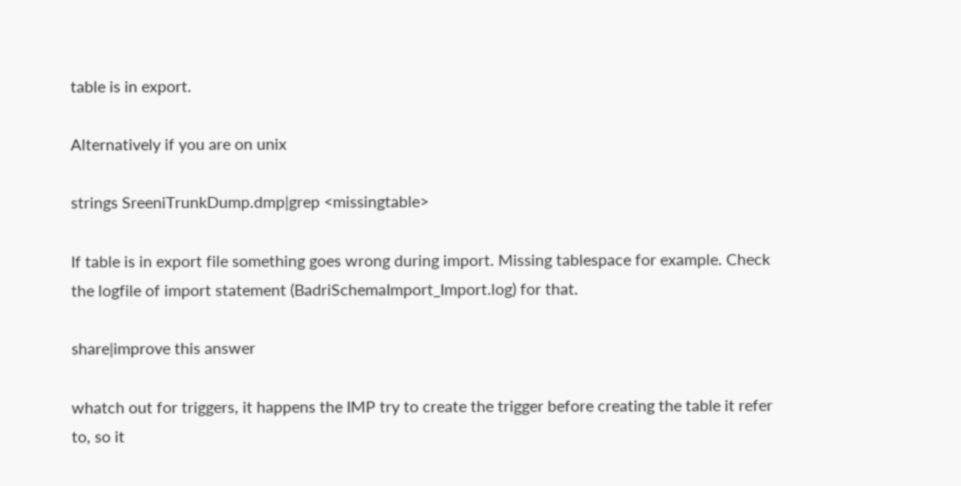table is in export.

Alternatively if you are on unix

strings SreeniTrunkDump.dmp|grep <missingtable>

If table is in export file something goes wrong during import. Missing tablespace for example. Check the logfile of import statement (BadriSchemaImport_Import.log) for that.

share|improve this answer

whatch out for triggers, it happens the IMP try to create the trigger before creating the table it refer to, so it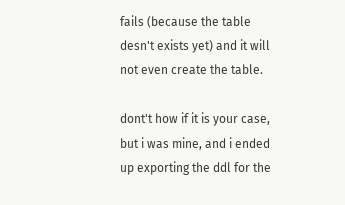fails (because the table desn't exists yet) and it will not even create the table.

dont't how if it is your case, but i was mine, and i ended up exporting the ddl for the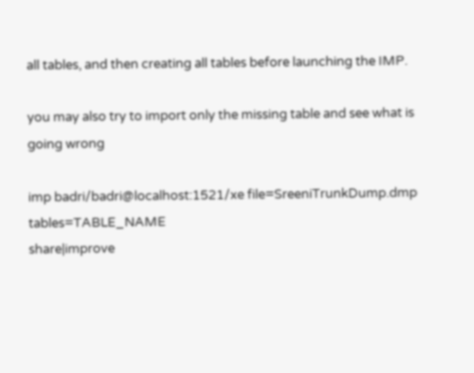all tables, and then creating all tables before launching the IMP.

you may also try to import only the missing table and see what is going wrong

imp badri/badri@localhost:1521/xe file=SreeniTrunkDump.dmp tables=TABLE_NAME
share|improve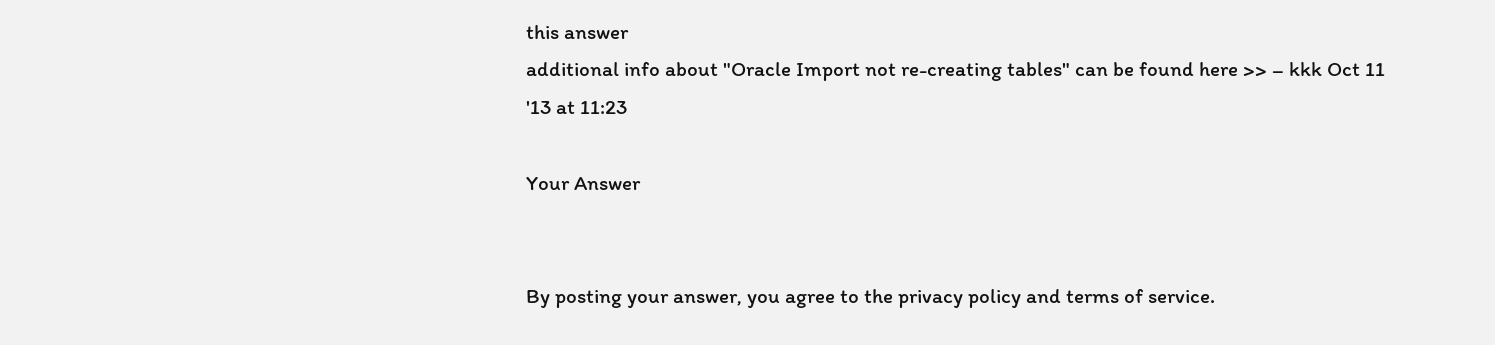this answer
additional info about "Oracle Import not re-creating tables" can be found here >> – kkk Oct 11 '13 at 11:23

Your Answer


By posting your answer, you agree to the privacy policy and terms of service.